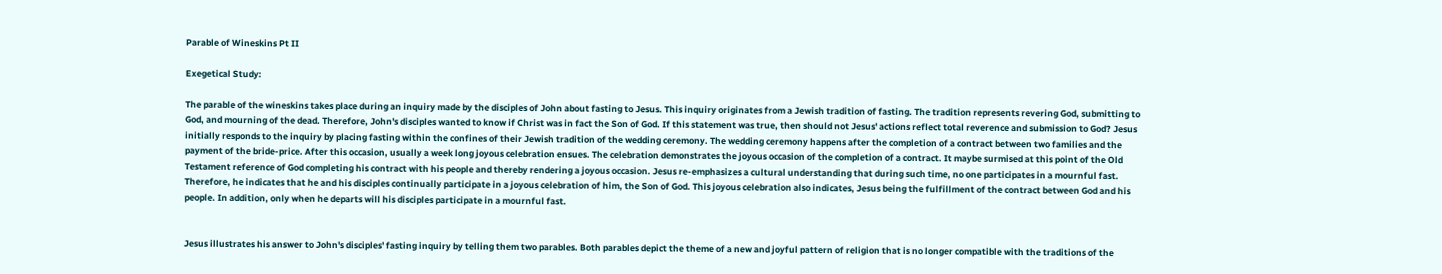Parable of Wineskins Pt II

Exegetical Study:

The parable of the wineskins takes place during an inquiry made by the disciples of John about fasting to Jesus. This inquiry originates from a Jewish tradition of fasting. The tradition represents revering God, submitting to God, and mourning of the dead. Therefore, John's disciples wanted to know if Christ was in fact the Son of God. If this statement was true, then should not Jesus' actions reflect total reverence and submission to God? Jesus initially responds to the inquiry by placing fasting within the confines of their Jewish tradition of the wedding ceremony. The wedding ceremony happens after the completion of a contract between two families and the payment of the bride-price. After this occasion, usually a week long joyous celebration ensues. The celebration demonstrates the joyous occasion of the completion of a contract. It maybe surmised at this point of the Old Testament reference of God completing his contract with his people and thereby rendering a joyous occasion. Jesus re-emphasizes a cultural understanding that during such time, no one participates in a mournful fast. Therefore, he indicates that he and his disciples continually participate in a joyous celebration of him, the Son of God. This joyous celebration also indicates, Jesus being the fulfillment of the contract between God and his people. In addition, only when he departs will his disciples participate in a mournful fast.


Jesus illustrates his answer to John's disciples' fasting inquiry by telling them two parables. Both parables depict the theme of a new and joyful pattern of religion that is no longer compatible with the traditions of the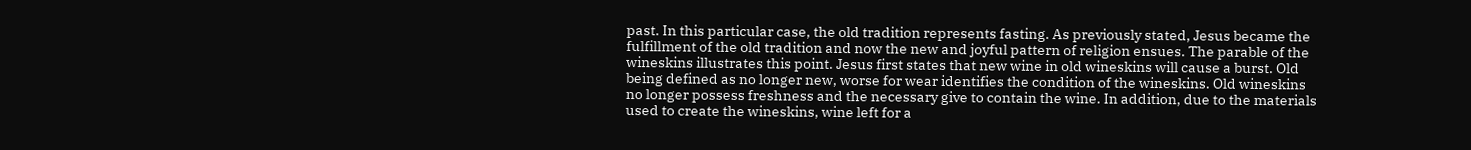past. In this particular case, the old tradition represents fasting. As previously stated, Jesus became the fulfillment of the old tradition and now the new and joyful pattern of religion ensues. The parable of the wineskins illustrates this point. Jesus first states that new wine in old wineskins will cause a burst. Old being defined as no longer new, worse for wear identifies the condition of the wineskins. Old wineskins no longer possess freshness and the necessary give to contain the wine. In addition, due to the materials used to create the wineskins, wine left for a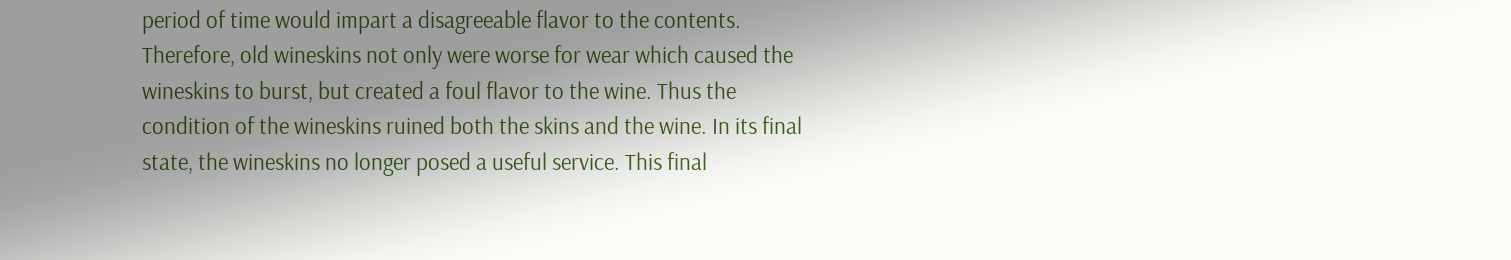period of time would impart a disagreeable flavor to the contents. Therefore, old wineskins not only were worse for wear which caused the wineskins to burst, but created a foul flavor to the wine. Thus the condition of the wineskins ruined both the skins and the wine. In its final state, the wineskins no longer posed a useful service. This final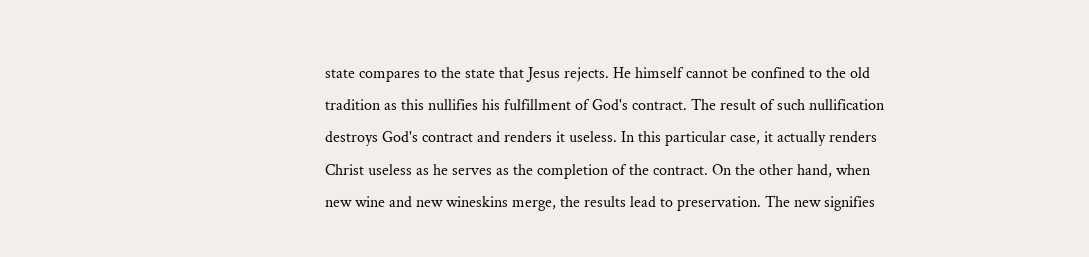state compares to the state that Jesus rejects. He himself cannot be confined to the old tradition as this nullifies his fulfillment of God's contract. The result of such nullification destroys God's contract and renders it useless. In this particular case, it actually renders Christ useless as he serves as the completion of the contract. On the other hand, when new wine and new wineskins merge, the results lead to preservation. The new signifies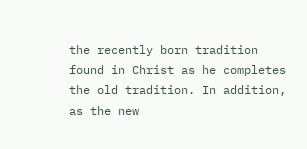the recently born tradition found in Christ as he completes the old tradition. In addition, as the new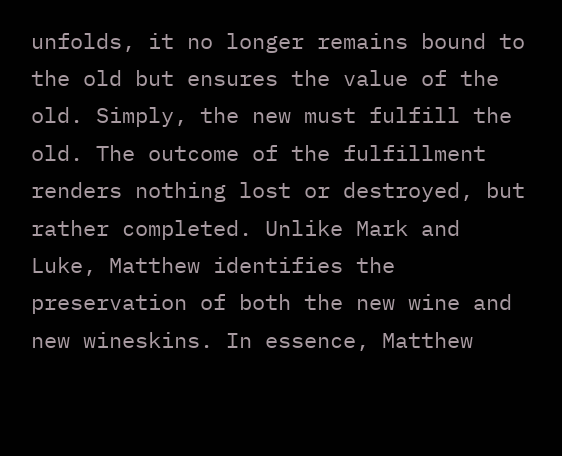unfolds, it no longer remains bound to the old but ensures the value of the old. Simply, the new must fulfill the old. The outcome of the fulfillment renders nothing lost or destroyed, but rather completed. Unlike Mark and Luke, Matthew identifies the preservation of both the new wine and new wineskins. In essence, Matthew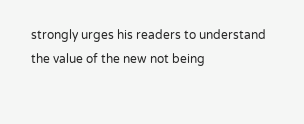strongly urges his readers to understand the value of the new not being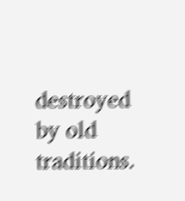destroyed by old traditions.